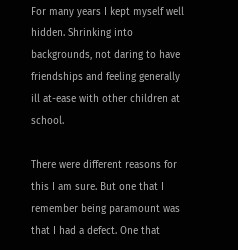For many years I kept myself well hidden. Shrinking into backgrounds, not daring to have friendships and feeling generally ill at-ease with other children at school.

There were different reasons for this I am sure. But one that I remember being paramount was that I had a defect. One that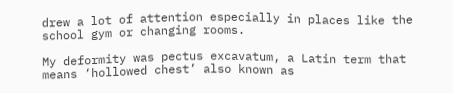drew a lot of attention especially in places like the school gym or changing rooms.

My deformity was pectus excavatum, a Latin term that means ‘hollowed chest’ also known as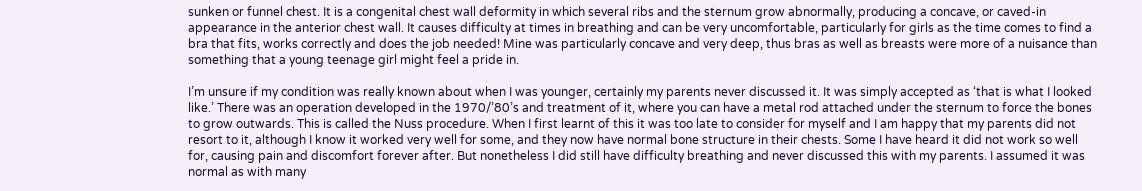sunken or funnel chest. It is a congenital chest wall deformity in which several ribs and the sternum grow abnormally, producing a concave, or caved-in appearance in the anterior chest wall. It causes difficulty at times in breathing and can be very uncomfortable, particularly for girls as the time comes to find a bra that fits, works correctly and does the job needed! Mine was particularly concave and very deep, thus bras as well as breasts were more of a nuisance than something that a young teenage girl might feel a pride in.

I’m unsure if my condition was really known about when I was younger, certainly my parents never discussed it. It was simply accepted as ‘that is what I looked like.’ There was an operation developed in the 1970/’80’s and treatment of it, where you can have a metal rod attached under the sternum to force the bones to grow outwards. This is called the Nuss procedure. When I first learnt of this it was too late to consider for myself and I am happy that my parents did not resort to it, although I know it worked very well for some, and they now have normal bone structure in their chests. Some I have heard it did not work so well for, causing pain and discomfort forever after. But nonetheless I did still have difficulty breathing and never discussed this with my parents. I assumed it was normal as with many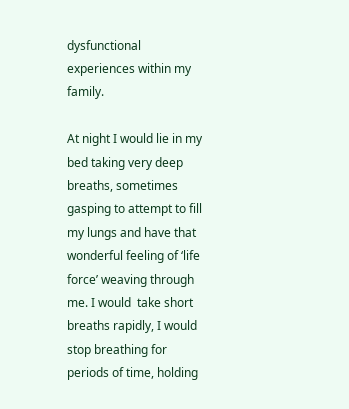dysfunctional experiences within my family.

At night I would lie in my bed taking very deep breaths, sometimes gasping to attempt to fill my lungs and have that wonderful feeling of ‘life force’ weaving through me. I would  take short breaths rapidly, I would stop breathing for periods of time, holding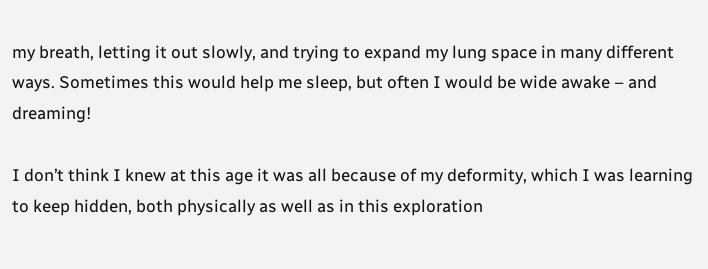my breath, letting it out slowly, and trying to expand my lung space in many different ways. Sometimes this would help me sleep, but often I would be wide awake – and dreaming!

I don’t think I knew at this age it was all because of my deformity, which I was learning to keep hidden, both physically as well as in this exploration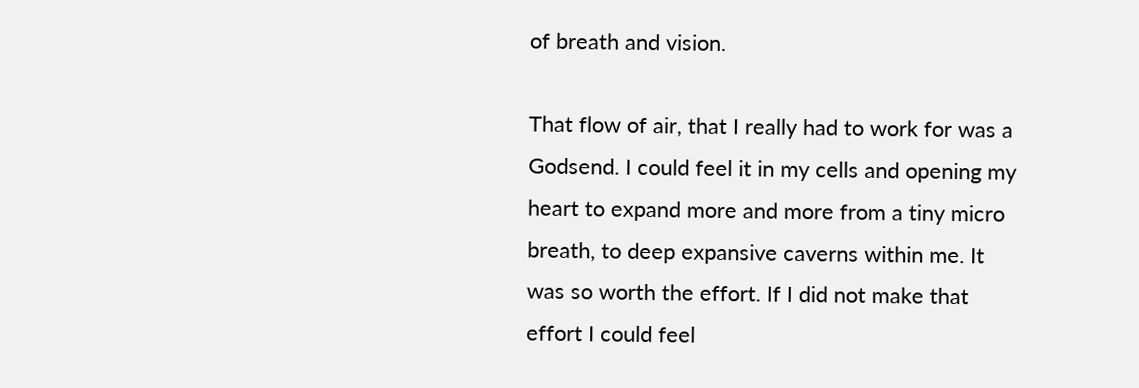of breath and vision.

That flow of air, that I really had to work for was a Godsend. I could feel it in my cells and opening my heart to expand more and more from a tiny micro breath, to deep expansive caverns within me. It was so worth the effort. If I did not make that effort I could feel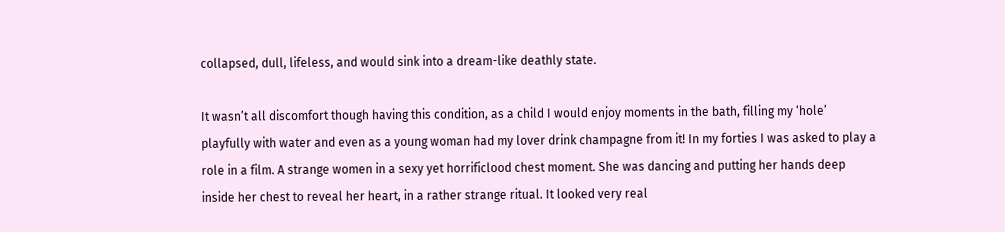collapsed, dull, lifeless, and would sink into a dream-like deathly state.

It wasn’t all discomfort though having this condition, as a child I would enjoy moments in the bath, filling my ‘hole’ playfully with water and even as a young woman had my lover drink champagne from it! In my forties I was asked to play a role in a film. A strange women in a sexy yet horrificlood chest moment. She was dancing and putting her hands deep inside her chest to reveal her heart, in a rather strange ritual. It looked very real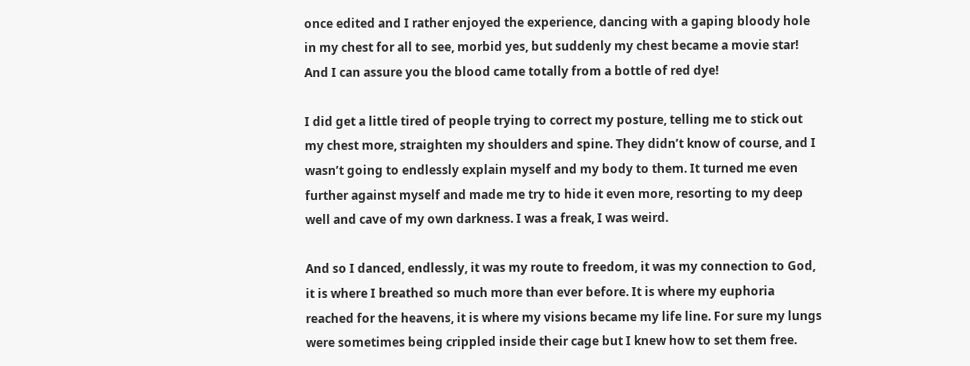once edited and I rather enjoyed the experience, dancing with a gaping bloody hole in my chest for all to see, morbid yes, but suddenly my chest became a movie star!  And I can assure you the blood came totally from a bottle of red dye!

I did get a little tired of people trying to correct my posture, telling me to stick out my chest more, straighten my shoulders and spine. They didn’t know of course, and I wasn’t going to endlessly explain myself and my body to them. It turned me even further against myself and made me try to hide it even more, resorting to my deep well and cave of my own darkness. I was a freak, I was weird.

And so I danced, endlessly, it was my route to freedom, it was my connection to God, it is where I breathed so much more than ever before. It is where my euphoria reached for the heavens, it is where my visions became my life line. For sure my lungs were sometimes being crippled inside their cage but I knew how to set them free.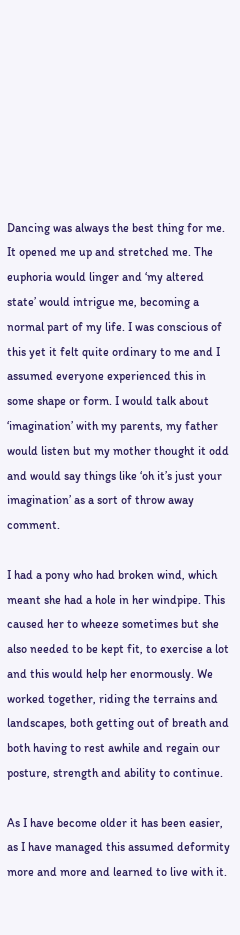Dancing was always the best thing for me. It opened me up and stretched me. The euphoria would linger and ‘my altered state’ would intrigue me, becoming a normal part of my life. I was conscious of this yet it felt quite ordinary to me and I assumed everyone experienced this in some shape or form. I would talk about ‘imagination’ with my parents, my father would listen but my mother thought it odd and would say things like ‘oh it’s just your imagination’ as a sort of throw away comment.

I had a pony who had broken wind, which meant she had a hole in her windpipe. This caused her to wheeze sometimes but she also needed to be kept fit, to exercise a lot and this would help her enormously. We worked together, riding the terrains and landscapes, both getting out of breath and both having to rest awhile and regain our posture, strength and ability to continue.

As I have become older it has been easier, as I have managed this assumed deformity more and more and learned to live with it.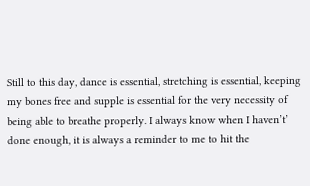Still to this day, dance is essential, stretching is essential, keeping my bones free and supple is essential for the very necessity of being able to breathe properly. I always know when I haven’t’ done enough, it is always a reminder to me to hit the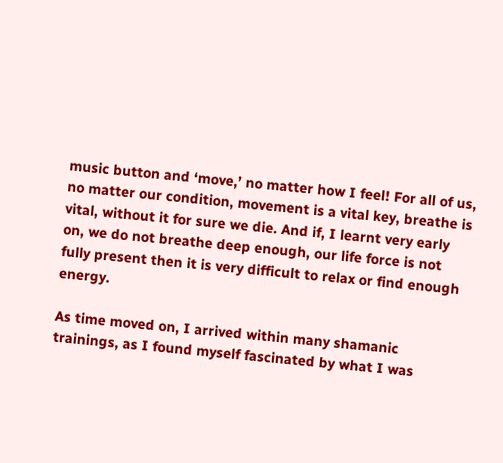music button and ‘move,’ no matter how I feel! For all of us, no matter our condition, movement is a vital key, breathe is vital, without it for sure we die. And if, I learnt very early on, we do not breathe deep enough, our life force is not fully present then it is very difficult to relax or find enough energy.

As time moved on, I arrived within many shamanic trainings, as I found myself fascinated by what I was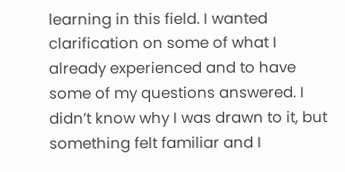learning in this field. I wanted clarification on some of what I already experienced and to have some of my questions answered. I didn’t know why I was drawn to it, but something felt familiar and I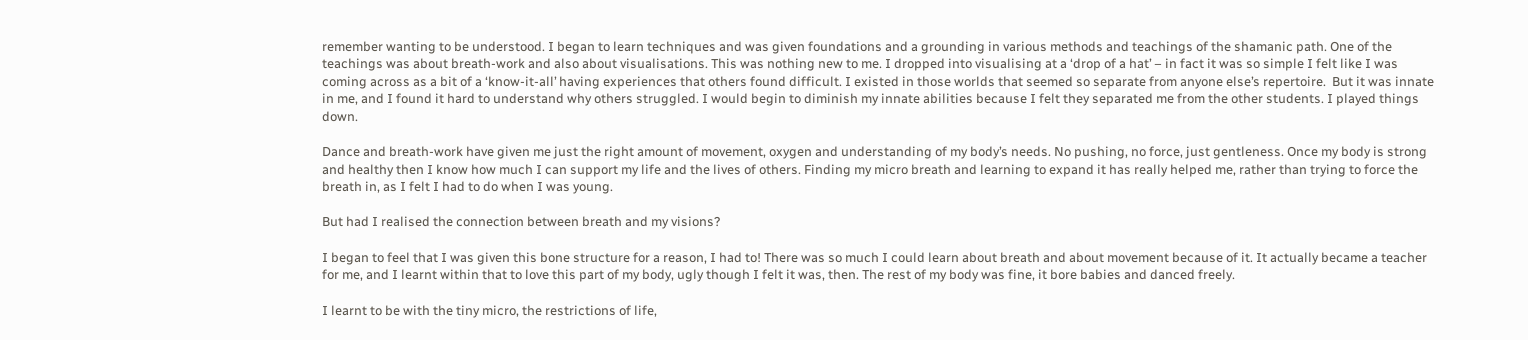remember wanting to be understood. I began to learn techniques and was given foundations and a grounding in various methods and teachings of the shamanic path. One of the teachings was about breath-work and also about visualisations. This was nothing new to me. I dropped into visualising at a ‘drop of a hat’ – in fact it was so simple I felt like I was coming across as a bit of a ‘know-it-all’ having experiences that others found difficult. I existed in those worlds that seemed so separate from anyone else’s repertoire.  But it was innate in me, and I found it hard to understand why others struggled. I would begin to diminish my innate abilities because I felt they separated me from the other students. I played things down.

Dance and breath-work have given me just the right amount of movement, oxygen and understanding of my body’s needs. No pushing, no force, just gentleness. Once my body is strong and healthy then I know how much I can support my life and the lives of others. Finding my micro breath and learning to expand it has really helped me, rather than trying to force the breath in, as I felt I had to do when I was young.

But had I realised the connection between breath and my visions?

I began to feel that I was given this bone structure for a reason, I had to! There was so much I could learn about breath and about movement because of it. It actually became a teacher for me, and I learnt within that to love this part of my body, ugly though I felt it was, then. The rest of my body was fine, it bore babies and danced freely.

I learnt to be with the tiny micro, the restrictions of life,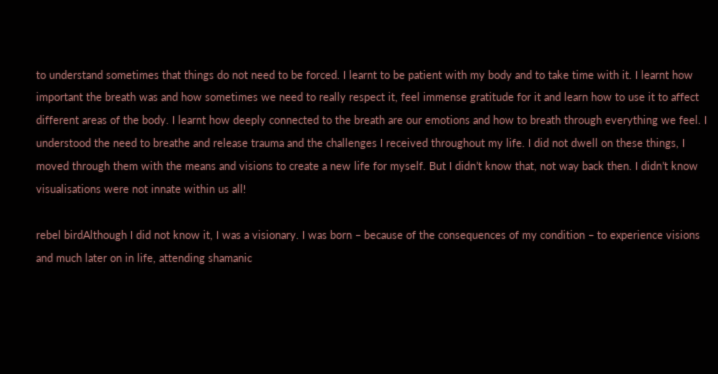to understand sometimes that things do not need to be forced. I learnt to be patient with my body and to take time with it. I learnt how important the breath was and how sometimes we need to really respect it, feel immense gratitude for it and learn how to use it to affect different areas of the body. I learnt how deeply connected to the breath are our emotions and how to breath through everything we feel. I understood the need to breathe and release trauma and the challenges I received throughout my life. I did not dwell on these things, I moved through them with the means and visions to create a new life for myself. But I didn’t know that, not way back then. I didn’t know visualisations were not innate within us all!

rebel birdAlthough I did not know it, I was a visionary. I was born – because of the consequences of my condition – to experience visions and much later on in life, attending shamanic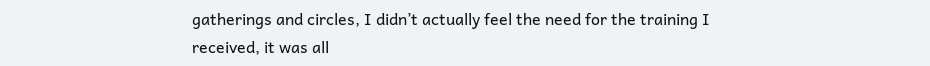gatherings and circles, I didn’t actually feel the need for the training I received, it was all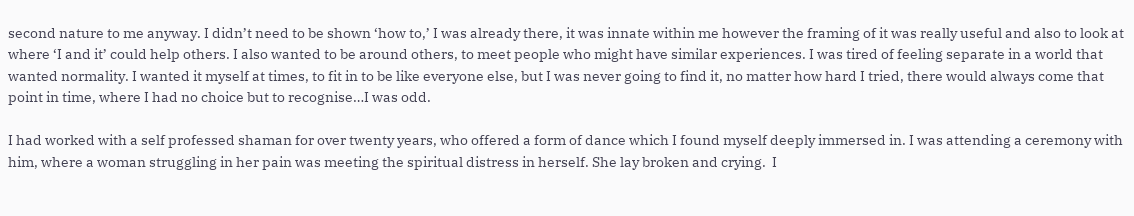second nature to me anyway. I didn’t need to be shown ‘how to,’ I was already there, it was innate within me however the framing of it was really useful and also to look at where ‘I and it’ could help others. I also wanted to be around others, to meet people who might have similar experiences. I was tired of feeling separate in a world that wanted normality. I wanted it myself at times, to fit in to be like everyone else, but I was never going to find it, no matter how hard I tried, there would always come that point in time, where I had no choice but to recognise…I was odd.

I had worked with a self professed shaman for over twenty years, who offered a form of dance which I found myself deeply immersed in. I was attending a ceremony with him, where a woman struggling in her pain was meeting the spiritual distress in herself. She lay broken and crying.  I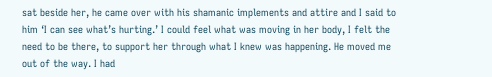sat beside her, he came over with his shamanic implements and attire and I said to him ‘I can see what’s hurting.’ I could feel what was moving in her body, I felt the need to be there, to support her through what I knew was happening. He moved me out of the way. I had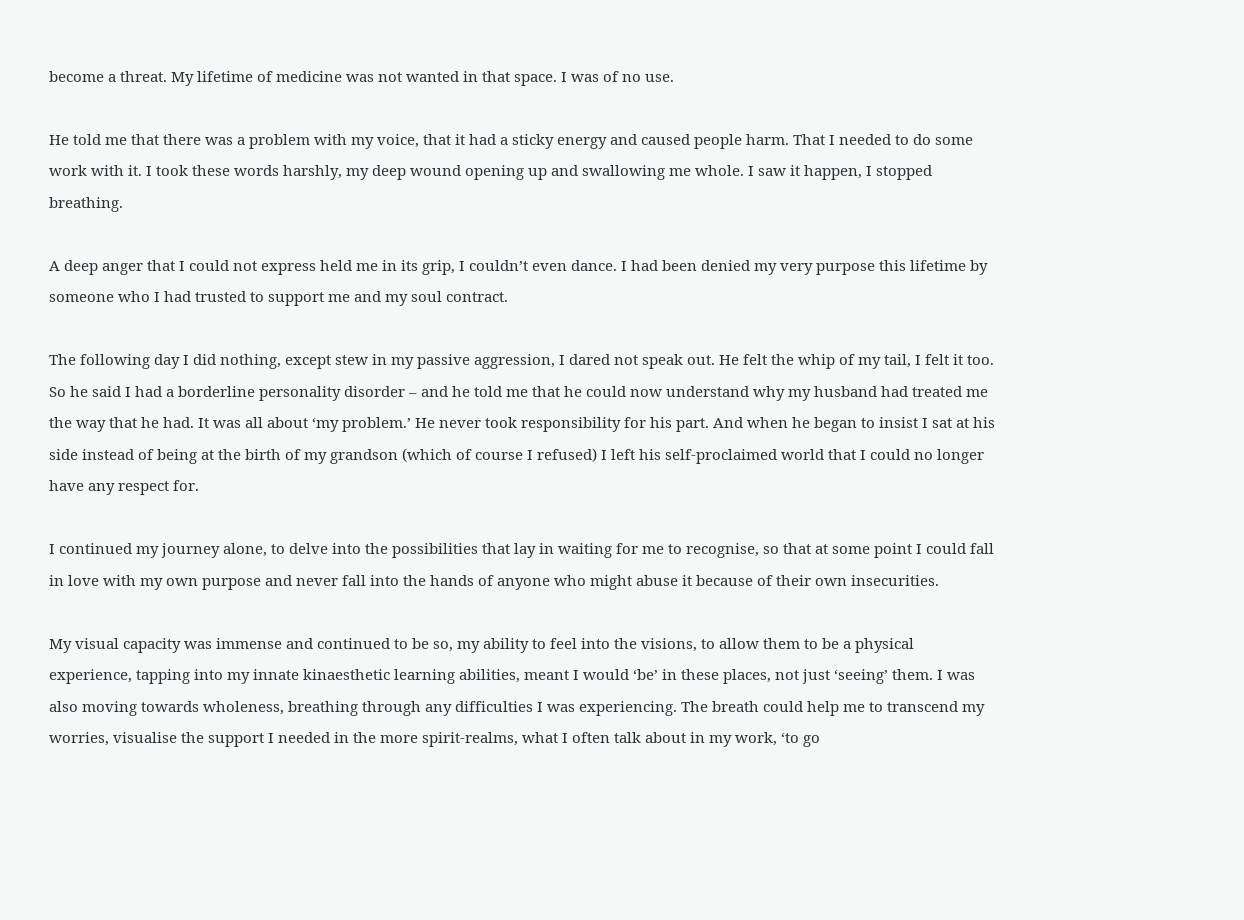become a threat. My lifetime of medicine was not wanted in that space. I was of no use.

He told me that there was a problem with my voice, that it had a sticky energy and caused people harm. That I needed to do some work with it. I took these words harshly, my deep wound opening up and swallowing me whole. I saw it happen, I stopped breathing.

A deep anger that I could not express held me in its grip, I couldn’t even dance. I had been denied my very purpose this lifetime by someone who I had trusted to support me and my soul contract.

The following day I did nothing, except stew in my passive aggression, I dared not speak out. He felt the whip of my tail, I felt it too. So he said I had a borderline personality disorder – and he told me that he could now understand why my husband had treated me the way that he had. It was all about ‘my problem.’ He never took responsibility for his part. And when he began to insist I sat at his side instead of being at the birth of my grandson (which of course I refused) I left his self-proclaimed world that I could no longer have any respect for.

I continued my journey alone, to delve into the possibilities that lay in waiting for me to recognise, so that at some point I could fall in love with my own purpose and never fall into the hands of anyone who might abuse it because of their own insecurities.

My visual capacity was immense and continued to be so, my ability to feel into the visions, to allow them to be a physical experience, tapping into my innate kinaesthetic learning abilities, meant I would ‘be’ in these places, not just ‘seeing’ them. I was also moving towards wholeness, breathing through any difficulties I was experiencing. The breath could help me to transcend my worries, visualise the support I needed in the more spirit-realms, what I often talk about in my work, ‘to go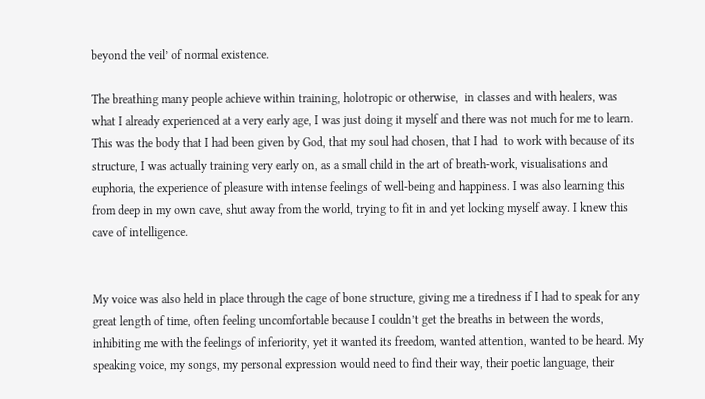beyond the veil’ of normal existence.

The breathing many people achieve within training, holotropic or otherwise,  in classes and with healers, was what I already experienced at a very early age, I was just doing it myself and there was not much for me to learn. This was the body that I had been given by God, that my soul had chosen, that I had  to work with because of its structure, I was actually training very early on, as a small child in the art of breath-work, visualisations and euphoria, the experience of pleasure with intense feelings of well-being and happiness. I was also learning this from deep in my own cave, shut away from the world, trying to fit in and yet locking myself away. I knew this cave of intelligence.


My voice was also held in place through the cage of bone structure, giving me a tiredness if I had to speak for any great length of time, often feeling uncomfortable because I couldn’t get the breaths in between the words, inhibiting me with the feelings of inferiority, yet it wanted its freedom, wanted attention, wanted to be heard. My speaking voice, my songs, my personal expression would need to find their way, their poetic language, their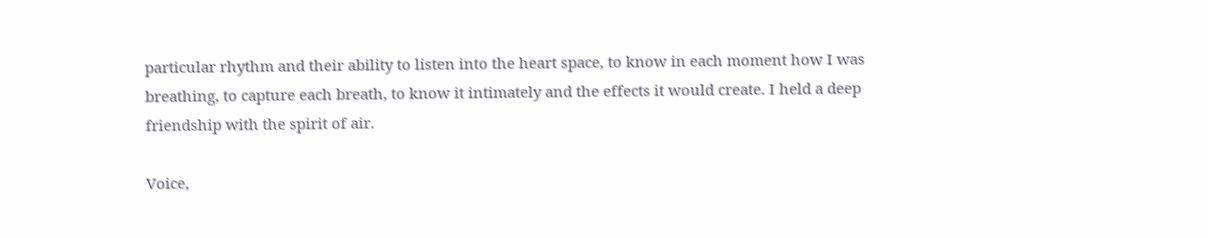particular rhythm and their ability to listen into the heart space, to know in each moment how I was breathing, to capture each breath, to know it intimately and the effects it would create. I held a deep friendship with the spirit of air.

Voice,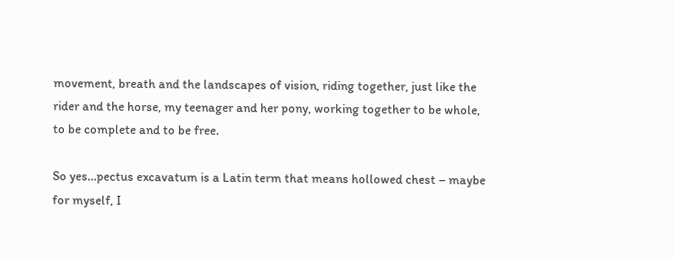movement, breath and the landscapes of vision, riding together, just like the rider and the horse, my teenager and her pony, working together to be whole, to be complete and to be free.

So yes…pectus excavatum is a Latin term that means hollowed chest – maybe for myself, I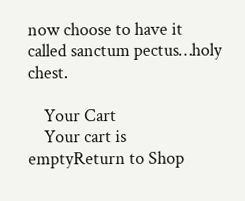now choose to have it called sanctum pectus…holy chest.

    Your Cart
    Your cart is emptyReturn to Shop